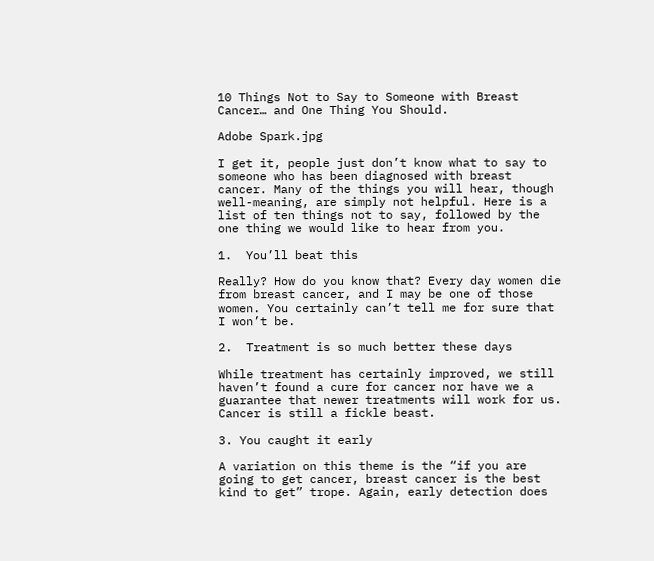10 Things Not to Say to Someone with Breast Cancer… and One Thing You Should.

Adobe Spark.jpg

I get it, people just don’t know what to say to someone who has been diagnosed with breast cancer. Many of the things you will hear, though well-meaning, are simply not helpful. Here is a list of ten things not to say, followed by the one thing we would like to hear from you.

1.  You’ll beat this

Really? How do you know that? Every day women die from breast cancer, and I may be one of those women. You certainly can’t tell me for sure that I won’t be.

2.  Treatment is so much better these days

While treatment has certainly improved, we still haven’t found a cure for cancer nor have we a guarantee that newer treatments will work for us. Cancer is still a fickle beast.

3. You caught it early

A variation on this theme is the “if you are going to get cancer, breast cancer is the best kind to get” trope. Again, early detection does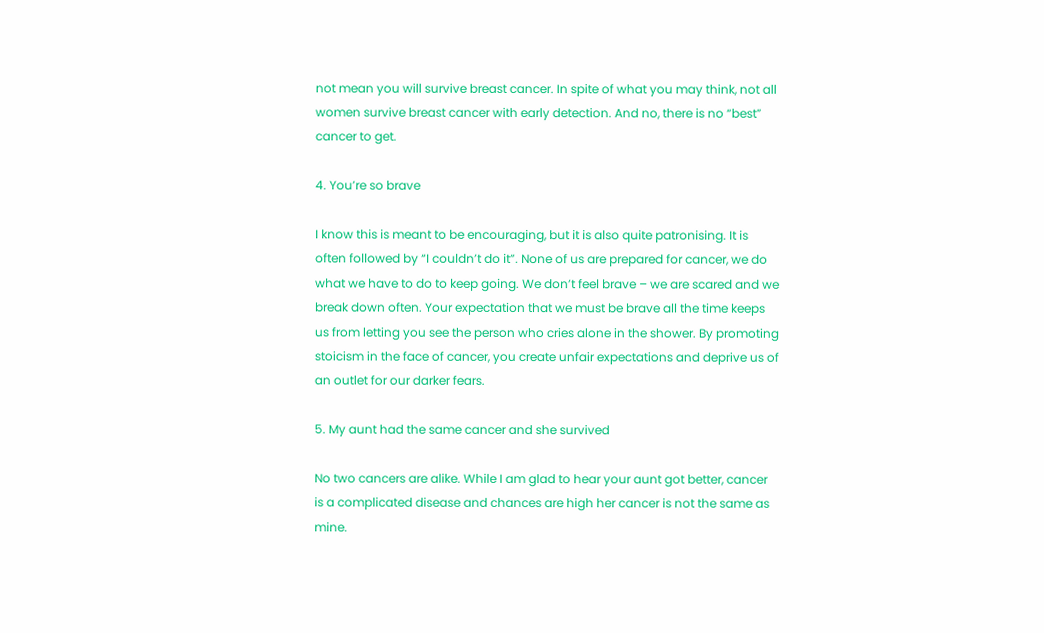not mean you will survive breast cancer. In spite of what you may think, not all women survive breast cancer with early detection. And no, there is no “best” cancer to get.

4. You’re so brave

I know this is meant to be encouraging, but it is also quite patronising. It is often followed by “I couldn’t do it”. None of us are prepared for cancer, we do what we have to do to keep going. We don’t feel brave – we are scared and we break down often. Your expectation that we must be brave all the time keeps us from letting you see the person who cries alone in the shower. By promoting stoicism in the face of cancer, you create unfair expectations and deprive us of an outlet for our darker fears.

5. My aunt had the same cancer and she survived

No two cancers are alike. While I am glad to hear your aunt got better, cancer is a complicated disease and chances are high her cancer is not the same as mine.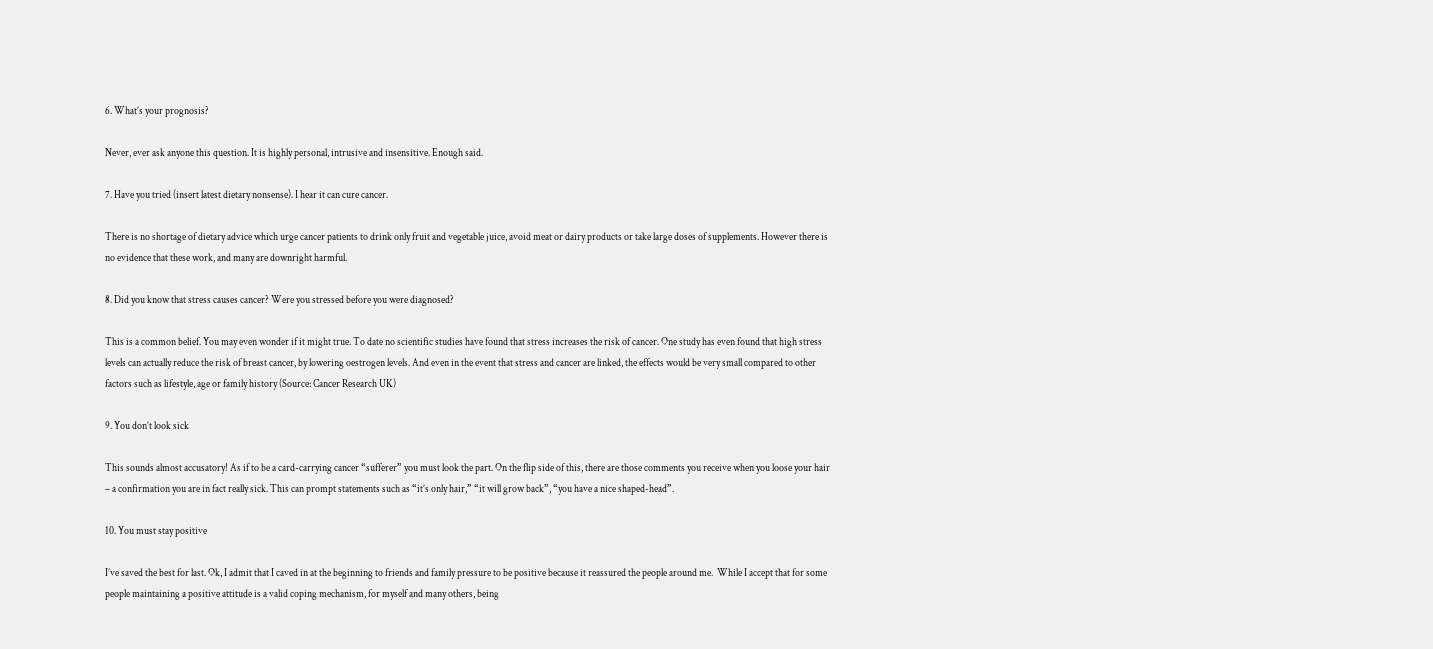6. What’s your prognosis?

Never, ever ask anyone this question. It is highly personal, intrusive and insensitive. Enough said.

7. Have you tried (insert latest dietary nonsense). I hear it can cure cancer.

There is no shortage of dietary advice which urge cancer patients to drink only fruit and vegetable juice, avoid meat or dairy products or take large doses of supplements. However there is no evidence that these work, and many are downright harmful.

8. Did you know that stress causes cancer? Were you stressed before you were diagnosed?

This is a common belief. You may even wonder if it might true. To date no scientific studies have found that stress increases the risk of cancer. One study has even found that high stress levels can actually reduce the risk of breast cancer, by lowering oestrogen levels. And even in the event that stress and cancer are linked, the effects would be very small compared to other factors such as lifestyle, age or family history (Source: Cancer Research UK)

9. You don’t look sick

This sounds almost accusatory! As if to be a card-carrying cancer “sufferer” you must look the part. On the flip side of this, there are those comments you receive when you loose your hair – a confirmation you are in fact really sick. This can prompt statements such as “it’s only hair,” “it will grow back”, “you have a nice shaped-head”.

10. You must stay positive

I’ve saved the best for last. Ok, I admit that I caved in at the beginning to friends and family pressure to be positive because it reassured the people around me.  While I accept that for some people maintaining a positive attitude is a valid coping mechanism, for myself and many others, being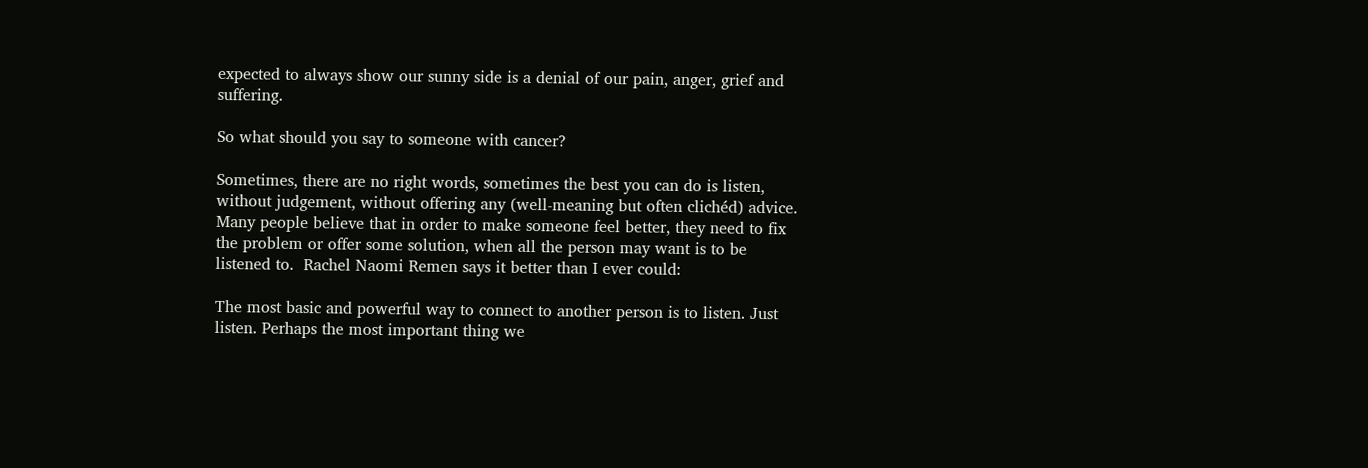expected to always show our sunny side is a denial of our pain, anger, grief and suffering.

So what should you say to someone with cancer?

Sometimes, there are no right words, sometimes the best you can do is listen, without judgement, without offering any (well-meaning but often clichéd) advice. Many people believe that in order to make someone feel better, they need to fix the problem or offer some solution, when all the person may want is to be listened to.  Rachel Naomi Remen says it better than I ever could:

The most basic and powerful way to connect to another person is to listen. Just listen. Perhaps the most important thing we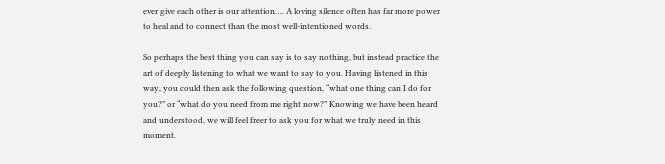ever give each other is our attention…. A loving silence often has far more power to heal and to connect than the most well-intentioned words.

So perhaps the best thing you can say is to say nothing, but instead practice the art of deeply listening to what we want to say to you. Having listened in this way, you could then ask the following question, “what one thing can I do for you?” or “what do you need from me right now?” Knowing we have been heard and understood, we will feel freer to ask you for what we truly need in this moment.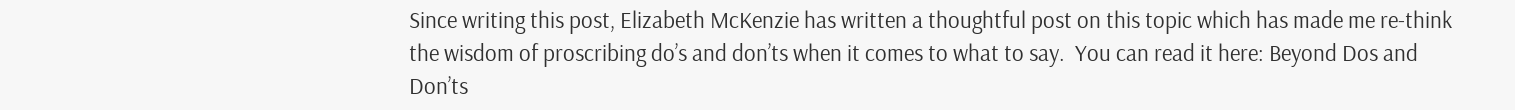Since writing this post, Elizabeth McKenzie has written a thoughtful post on this topic which has made me re-think the wisdom of proscribing do’s and don’ts when it comes to what to say.  You can read it here: Beyond Dos and Don’ts